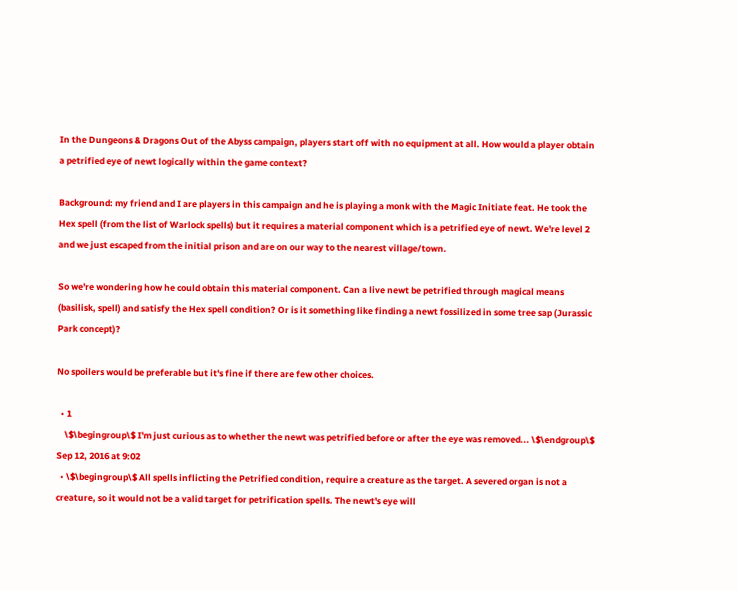In the Dungeons & Dragons Out of the Abyss campaign, players start off with no equipment at all. How would a player obtain a petrified eye of newt logically within the game context?

Background: my friend and I are players in this campaign and he is playing a monk with the Magic Initiate feat. He took the Hex spell (from the list of Warlock spells) but it requires a material component which is a petrified eye of newt. We're level 2 and we just escaped from the initial prison and are on our way to the nearest village/town.

So we're wondering how he could obtain this material component. Can a live newt be petrified through magical means (basilisk, spell) and satisfy the Hex spell condition? Or is it something like finding a newt fossilized in some tree sap (Jurassic Park concept)?

No spoilers would be preferable but it's fine if there are few other choices.

  • 1
    \$\begingroup\$ I'm just curious as to whether the newt was petrified before or after the eye was removed... \$\endgroup\$ Sep 12, 2016 at 9:02
  • \$\begingroup\$ All spells inflicting the Petrified condition, require a creature as the target. A severed organ is not a creature, so it would not be a valid target for petrification spells. The newt's eye will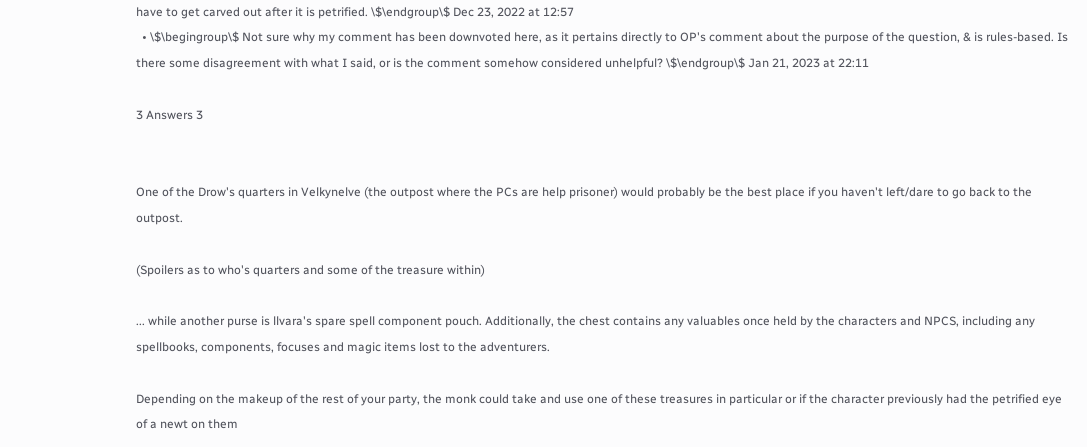have to get carved out after it is petrified. \$\endgroup\$ Dec 23, 2022 at 12:57
  • \$\begingroup\$ Not sure why my comment has been downvoted here, as it pertains directly to OP's comment about the purpose of the question, & is rules-based. Is there some disagreement with what I said, or is the comment somehow considered unhelpful? \$\endgroup\$ Jan 21, 2023 at 22:11

3 Answers 3


One of the Drow's quarters in Velkynelve (the outpost where the PCs are help prisoner) would probably be the best place if you haven't left/dare to go back to the outpost.

(Spoilers as to who's quarters and some of the treasure within)

... while another purse is llvara's spare spell component pouch. Additionally, the chest contains any valuables once held by the characters and NPCS, including any spellbooks, components, focuses and magic items lost to the adventurers.

Depending on the makeup of the rest of your party, the monk could take and use one of these treasures in particular or if the character previously had the petrified eye of a newt on them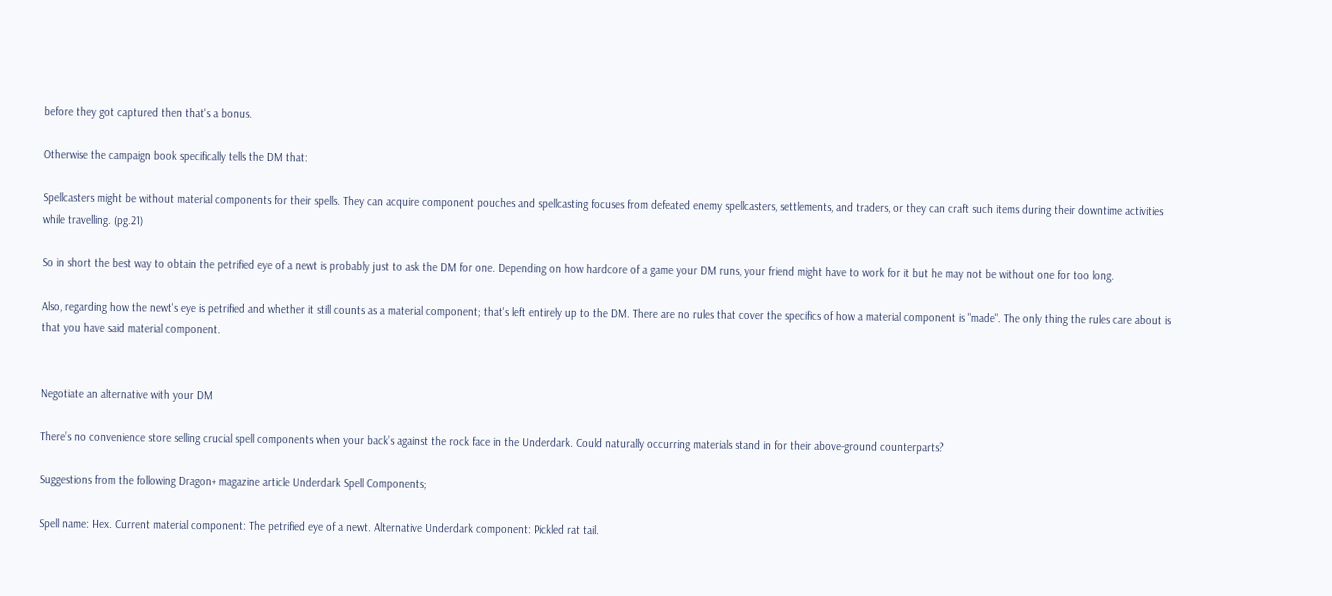before they got captured then that's a bonus.

Otherwise the campaign book specifically tells the DM that:

Spellcasters might be without material components for their spells. They can acquire component pouches and spellcasting focuses from defeated enemy spellcasters, settlements, and traders, or they can craft such items during their downtime activities while travelling. (pg.21)

So in short the best way to obtain the petrified eye of a newt is probably just to ask the DM for one. Depending on how hardcore of a game your DM runs, your friend might have to work for it but he may not be without one for too long.

Also, regarding how the newt's eye is petrified and whether it still counts as a material component; that's left entirely up to the DM. There are no rules that cover the specifics of how a material component is "made". The only thing the rules care about is that you have said material component.


Negotiate an alternative with your DM

There’s no convenience store selling crucial spell components when your back’s against the rock face in the Underdark. Could naturally occurring materials stand in for their above-ground counterparts?

Suggestions from the following Dragon+ magazine article Underdark Spell Components;

Spell name: Hex. Current material component: The petrified eye of a newt. Alternative Underdark component: Pickled rat tail.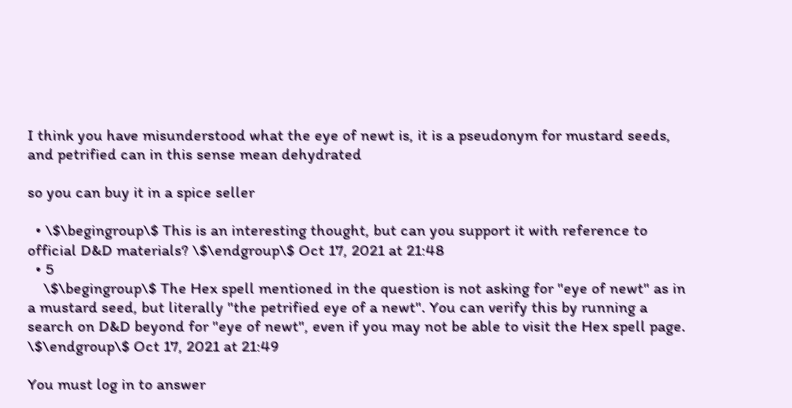I think you have misunderstood what the eye of newt is, it is a pseudonym for mustard seeds, and petrified can in this sense mean dehydrated

so you can buy it in a spice seller

  • \$\begingroup\$ This is an interesting thought, but can you support it with reference to official D&D materials? \$\endgroup\$ Oct 17, 2021 at 21:48
  • 5
    \$\begingroup\$ The Hex spell mentioned in the question is not asking for "eye of newt" as in a mustard seed, but literally "the petrified eye of a newt". You can verify this by running a search on D&D beyond for "eye of newt", even if you may not be able to visit the Hex spell page. \$\endgroup\$ Oct 17, 2021 at 21:49

You must log in to answer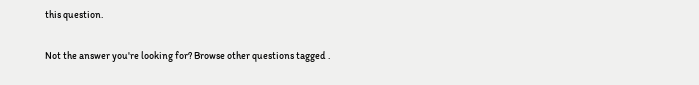this question.

Not the answer you're looking for? Browse other questions tagged .